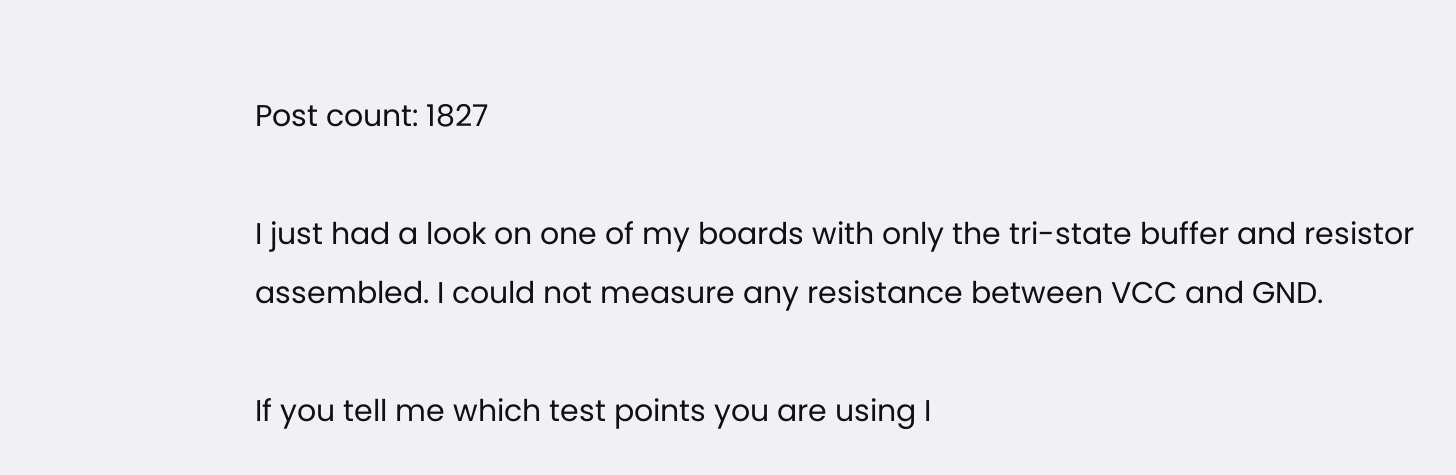Post count: 1827

I just had a look on one of my boards with only the tri-state buffer and resistor assembled. I could not measure any resistance between VCC and GND.

If you tell me which test points you are using I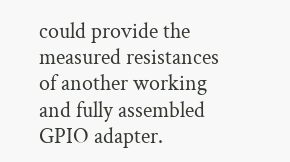could provide the measured resistances of another working and fully assembled GPIO adapter.